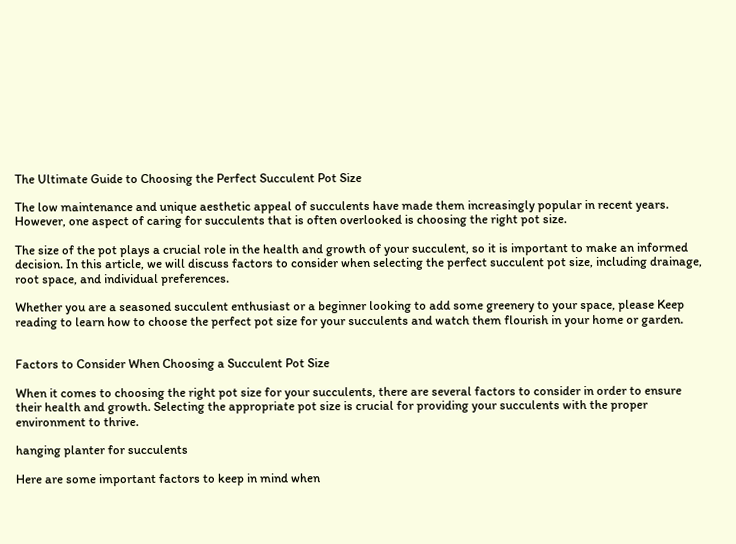The Ultimate Guide to Choosing the Perfect Succulent Pot Size

The low maintenance and unique aesthetic appeal of succulents have made them increasingly popular in recent years. However, one aspect of caring for succulents that is often overlooked is choosing the right pot size.

The size of the pot plays a crucial role in the health and growth of your succulent, so it is important to make an informed decision. In this article, we will discuss factors to consider when selecting the perfect succulent pot size, including drainage, root space, and individual preferences.

Whether you are a seasoned succulent enthusiast or a beginner looking to add some greenery to your space, please Keep reading to learn how to choose the perfect pot size for your succulents and watch them flourish in your home or garden.


Factors to Consider When Choosing a Succulent Pot Size

When it comes to choosing the right pot size for your succulents, there are several factors to consider in order to ensure their health and growth. Selecting the appropriate pot size is crucial for providing your succulents with the proper environment to thrive.

hanging planter for succulents

Here are some important factors to keep in mind when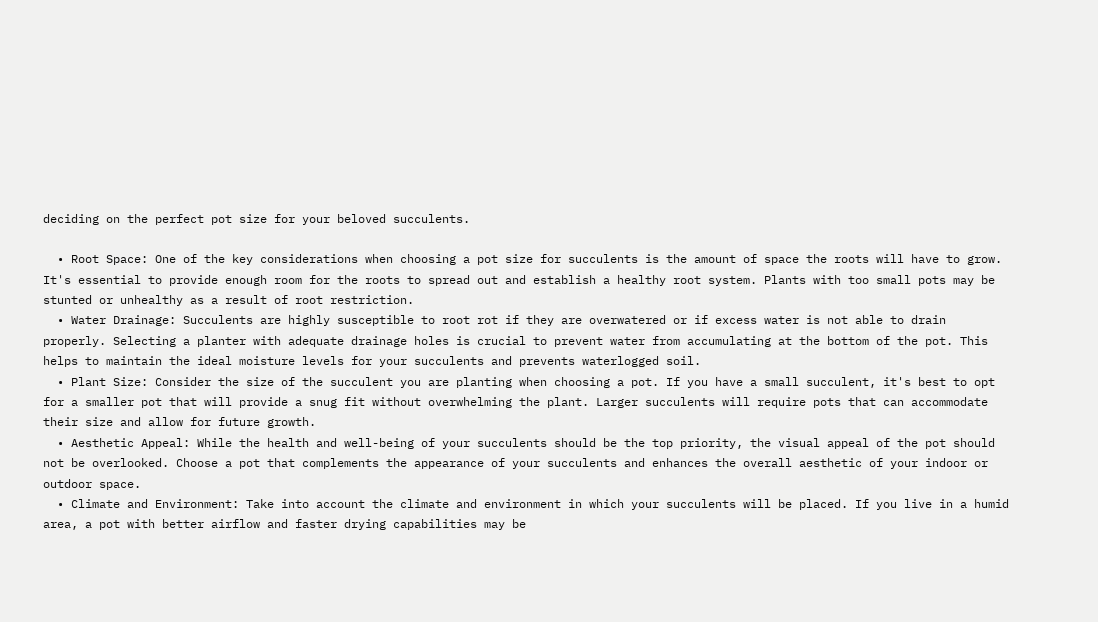deciding on the perfect pot size for your beloved succulents.

  • Root Space: One of the key considerations when choosing a pot size for succulents is the amount of space the roots will have to grow. It's essential to provide enough room for the roots to spread out and establish a healthy root system. Plants with too small pots may be stunted or unhealthy as a result of root restriction.
  • Water Drainage: Succulents are highly susceptible to root rot if they are overwatered or if excess water is not able to drain properly. Selecting a planter with adequate drainage holes is crucial to prevent water from accumulating at the bottom of the pot. This helps to maintain the ideal moisture levels for your succulents and prevents waterlogged soil.
  • Plant Size: Consider the size of the succulent you are planting when choosing a pot. If you have a small succulent, it's best to opt for a smaller pot that will provide a snug fit without overwhelming the plant. Larger succulents will require pots that can accommodate their size and allow for future growth.
  • Aesthetic Appeal: While the health and well-being of your succulents should be the top priority, the visual appeal of the pot should not be overlooked. Choose a pot that complements the appearance of your succulents and enhances the overall aesthetic of your indoor or outdoor space.
  • Climate and Environment: Take into account the climate and environment in which your succulents will be placed. If you live in a humid area, a pot with better airflow and faster drying capabilities may be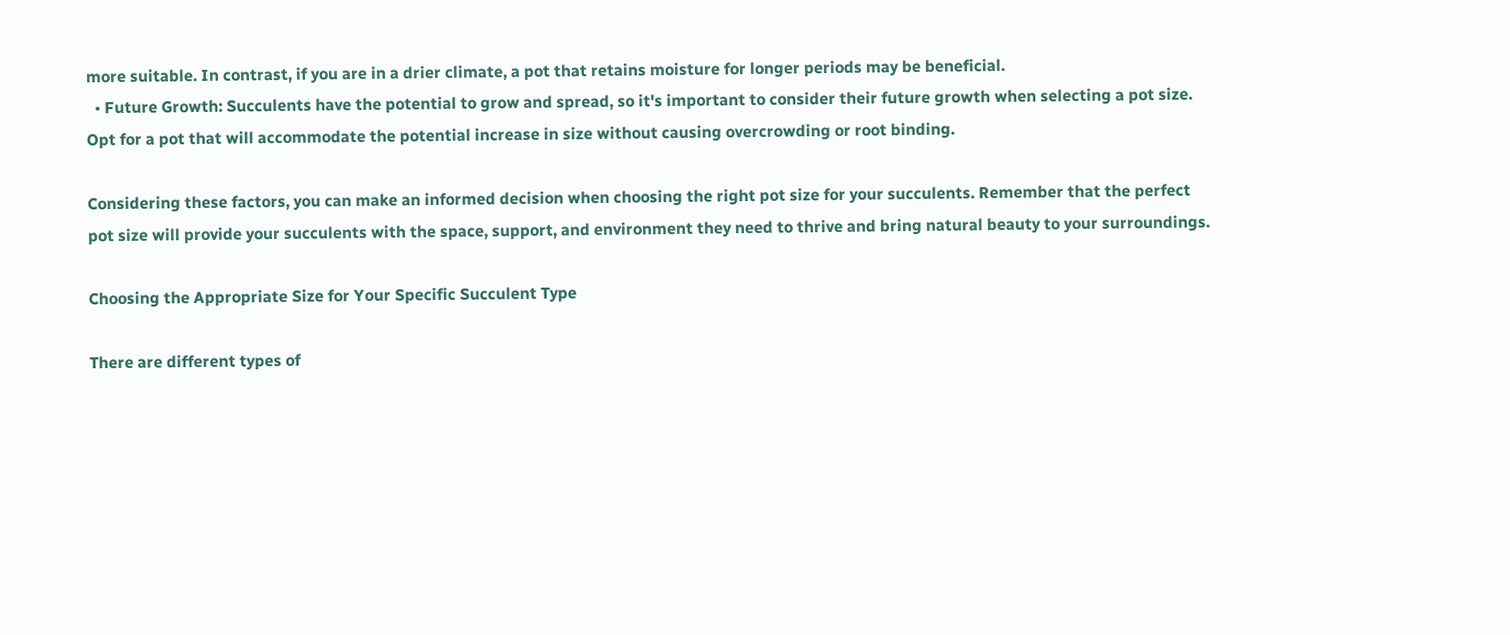more suitable. In contrast, if you are in a drier climate, a pot that retains moisture for longer periods may be beneficial.
  • Future Growth: Succulents have the potential to grow and spread, so it's important to consider their future growth when selecting a pot size. Opt for a pot that will accommodate the potential increase in size without causing overcrowding or root binding.

Considering these factors, you can make an informed decision when choosing the right pot size for your succulents. Remember that the perfect pot size will provide your succulents with the space, support, and environment they need to thrive and bring natural beauty to your surroundings.

Choosing the Appropriate Size for Your Specific Succulent Type

There are different types of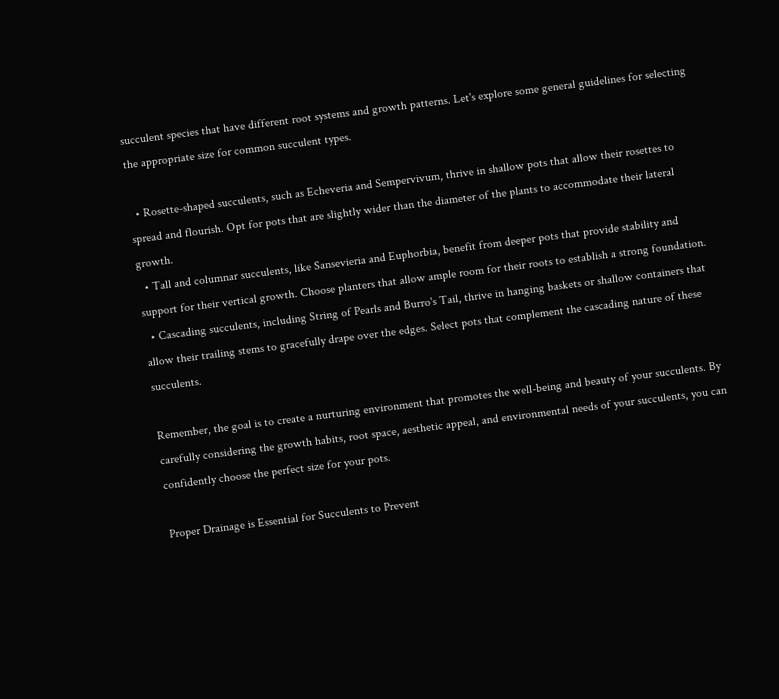succulent species that have different root systems and growth patterns. Let's explore some general guidelines for selecting the appropriate size for common succulent types.

  • Rosette-shaped succulents, such as Echeveria and Sempervivum, thrive in shallow pots that allow their rosettes to spread and flourish. Opt for pots that are slightly wider than the diameter of the plants to accommodate their lateral growth.
  • Tall and columnar succulents, like Sansevieria and Euphorbia, benefit from deeper pots that provide stability and support for their vertical growth. Choose planters that allow ample room for their roots to establish a strong foundation.
  • Cascading succulents, including String of Pearls and Burro's Tail, thrive in hanging baskets or shallow containers that allow their trailing stems to gracefully drape over the edges. Select pots that complement the cascading nature of these succulents.

Remember, the goal is to create a nurturing environment that promotes the well-being and beauty of your succulents. By carefully considering the growth habits, root space, aesthetic appeal, and environmental needs of your succulents, you can confidently choose the perfect size for your pots.

Proper Drainage is Essential for Succulents to Prevent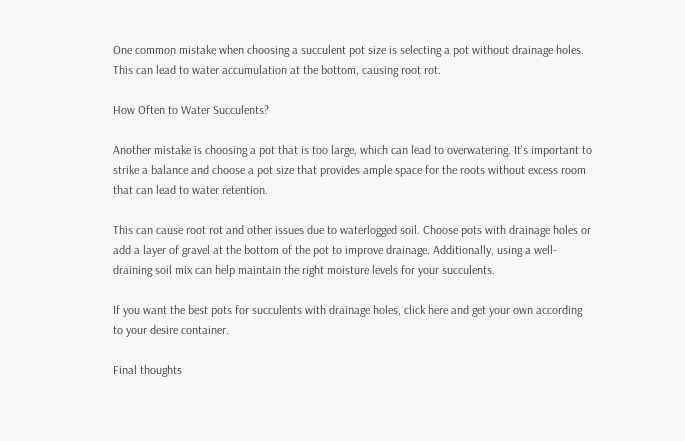One common mistake when choosing a succulent pot size is selecting a pot without drainage holes. This can lead to water accumulation at the bottom, causing root rot.

How Often to Water Succulents?

Another mistake is choosing a pot that is too large, which can lead to overwatering. It's important to strike a balance and choose a pot size that provides ample space for the roots without excess room that can lead to water retention.

This can cause root rot and other issues due to waterlogged soil. Choose pots with drainage holes or add a layer of gravel at the bottom of the pot to improve drainage. Additionally, using a well-draining soil mix can help maintain the right moisture levels for your succulents.

If you want the best pots for succulents with drainage holes, click here and get your own according to your desire container.

Final thoughts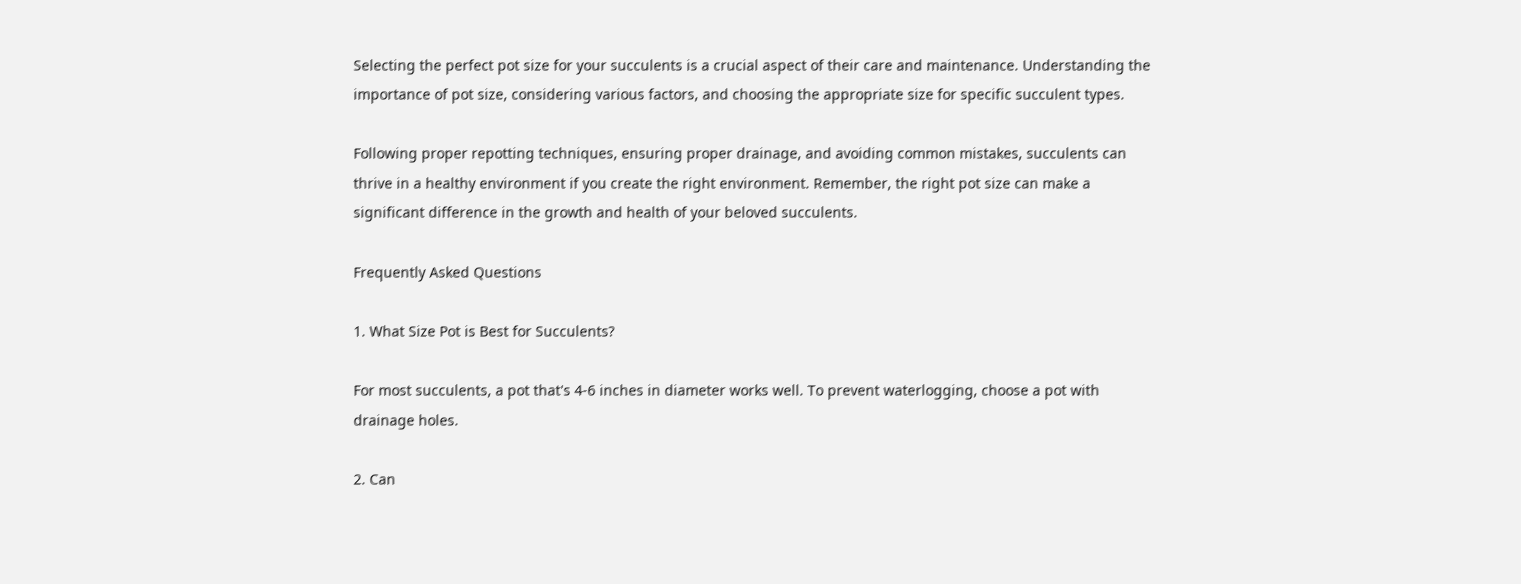Selecting the perfect pot size for your succulents is a crucial aspect of their care and maintenance. Understanding the importance of pot size, considering various factors, and choosing the appropriate size for specific succulent types.

Following proper repotting techniques, ensuring proper drainage, and avoiding common mistakes, succulents can thrive in a healthy environment if you create the right environment. Remember, the right pot size can make a significant difference in the growth and health of your beloved succulents.

Frequently Asked Questions

1. What Size Pot is Best for Succulents?

For most succulents, a pot that's 4-6 inches in diameter works well. To prevent waterlogging, choose a pot with drainage holes.

2. Can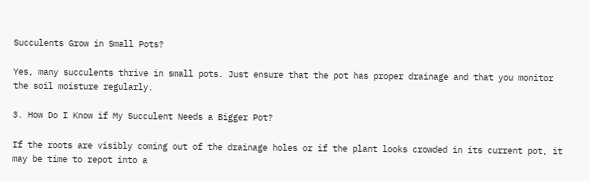Succulents Grow in Small Pots?

Yes, many succulents thrive in small pots. Just ensure that the pot has proper drainage and that you monitor the soil moisture regularly.

3. How Do I Know if My Succulent Needs a Bigger Pot?

If the roots are visibly coming out of the drainage holes or if the plant looks crowded in its current pot, it may be time to repot into a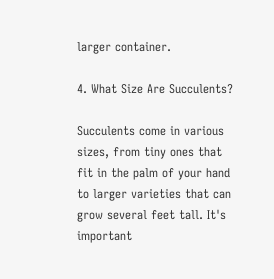larger container.

4. What Size Are Succulents?

Succulents come in various sizes, from tiny ones that fit in the palm of your hand to larger varieties that can grow several feet tall. It's important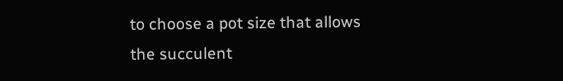to choose a pot size that allows the succulent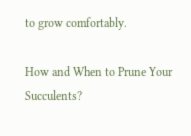to grow comfortably.

How and When to Prune Your Succulents?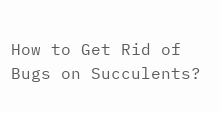How to Get Rid of Bugs on Succulents?